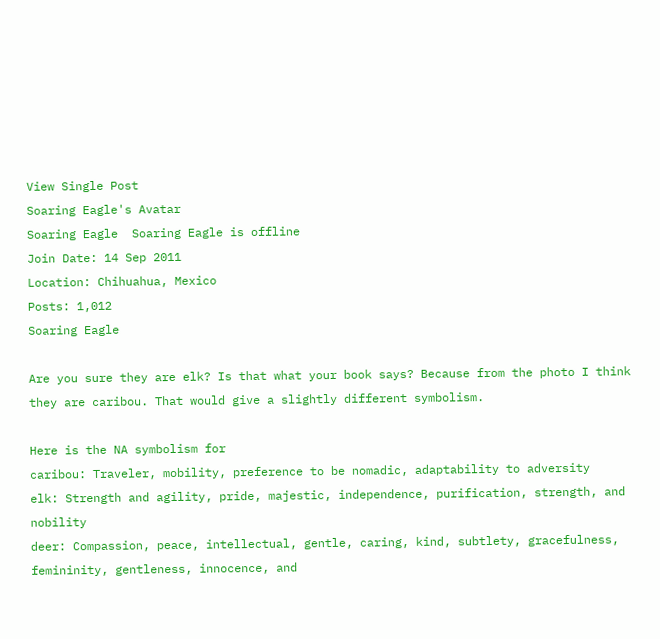View Single Post
Soaring Eagle's Avatar
Soaring Eagle  Soaring Eagle is offline
Join Date: 14 Sep 2011
Location: Chihuahua, Mexico
Posts: 1,012
Soaring Eagle

Are you sure they are elk? Is that what your book says? Because from the photo I think they are caribou. That would give a slightly different symbolism.

Here is the NA symbolism for
caribou: Traveler, mobility, preference to be nomadic, adaptability to adversity
elk: Strength and agility, pride, majestic, independence, purification, strength, and nobility
deer: Compassion, peace, intellectual, gentle, caring, kind, subtlety, gracefulness, femininity, gentleness, innocence, and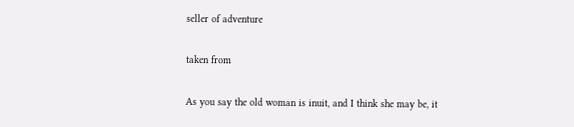seller of adventure

taken from

As you say the old woman is inuit, and I think she may be, it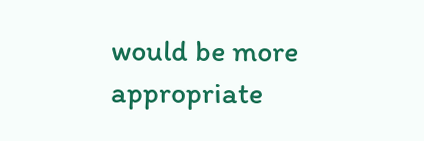would be more appropriate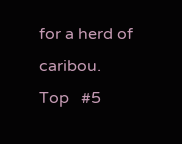for a herd of caribou.
Top   #5